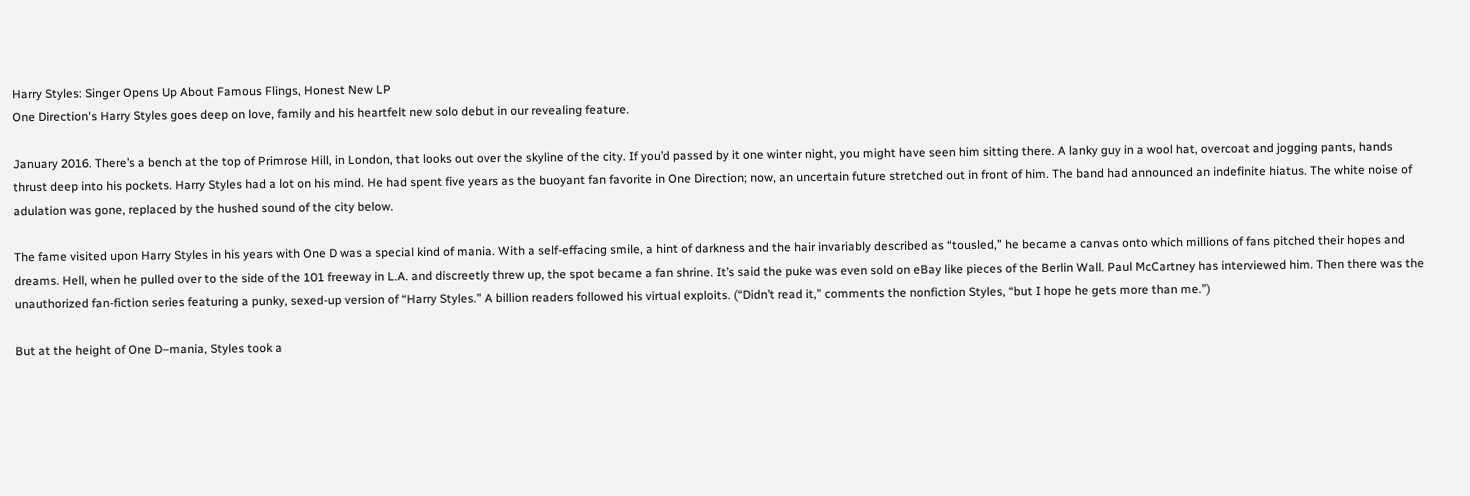Harry Styles: Singer Opens Up About Famous Flings, Honest New LP
One Direction's Harry Styles goes deep on love, family and his heartfelt new solo debut in our revealing feature.

January 2016. There’s a bench at the top of Primrose Hill, in London, that looks out over the skyline of the city. If you’d passed by it one winter night, you might have seen him sitting there. A lanky guy in a wool hat, overcoat and jogging pants, hands thrust deep into his pockets. Harry Styles had a lot on his mind. He had spent five years as the buoyant fan favorite in One Direction; now, an uncertain future stretched out in front of him. The band had announced an indefinite hiatus. The white noise of adulation was gone, replaced by the hushed sound of the city below.

The fame visited upon Harry Styles in his years with One D was a special kind of mania. With a self-effacing smile, a hint of darkness and the hair invariably described as “tousled,” he became a canvas onto which millions of fans pitched their hopes and dreams. Hell, when he pulled over to the side of the 101 freeway in L.A. and discreetly threw up, the spot became a fan shrine. It’s said the puke was even sold on eBay like pieces of the Berlin Wall. Paul McCartney has interviewed him. Then there was the unauthorized fan-fiction series featuring a punky, sexed-up version of “Harry Styles.” A billion readers followed his virtual exploits. (“Didn’t read it,” comments the nonfiction Styles, “but I hope he gets more than me.”)

But at the height of One D–mania, Styles took a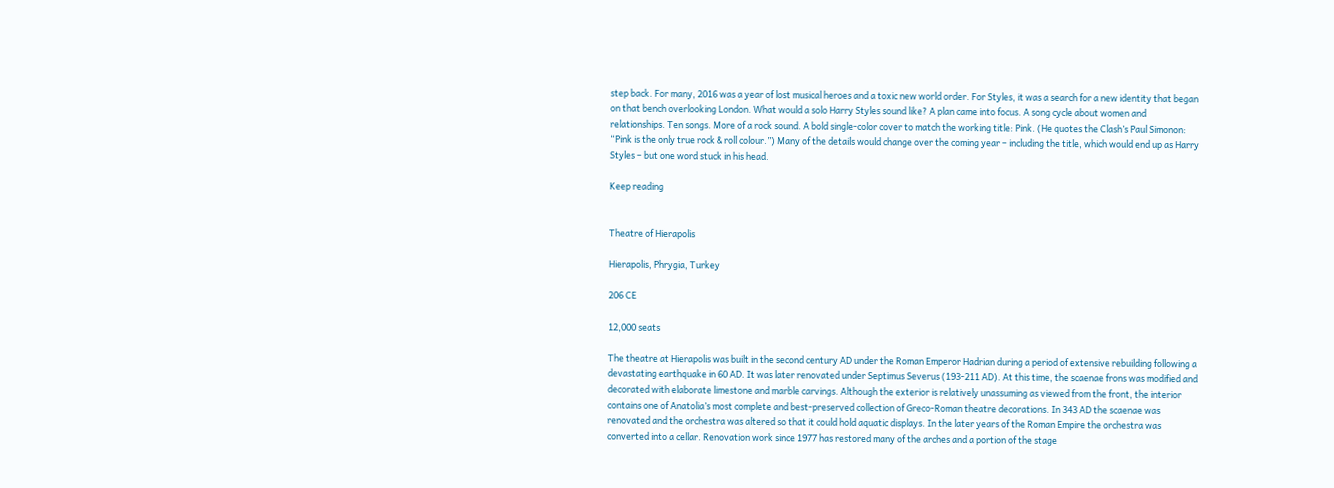step back. For many, 2016 was a year of lost musical heroes and a toxic new world order. For Styles, it was a search for a new identity that began on that bench overlooking London. What would a solo Harry Styles sound like? A plan came into focus. A song cycle about women and relationships. Ten songs. More of a rock sound. A bold single-color cover to match the working title: Pink. (He quotes the Clash’s Paul Simonon: “Pink is the only true rock & roll colour.”) Many of the details would change over the coming year – including the title, which would end up as Harry Styles – but one word stuck in his head.

Keep reading


Theatre of Hierapolis

Hierapolis, Phrygia, Turkey

206 CE

12,000 seats

The theatre at Hierapolis was built in the second century AD under the Roman Emperor Hadrian during a period of extensive rebuilding following a devastating earthquake in 60 AD. It was later renovated under Septimus Severus (193-211 AD). At this time, the scaenae frons was modified and decorated with elaborate limestone and marble carvings. Although the exterior is relatively unassuming as viewed from the front, the interior contains one of Anatolia’s most complete and best-preserved collection of Greco-Roman theatre decorations. In 343 AD the scaenae was renovated and the orchestra was altered so that it could hold aquatic displays. In the later years of the Roman Empire the orchestra was converted into a cellar. Renovation work since 1977 has restored many of the arches and a portion of the stage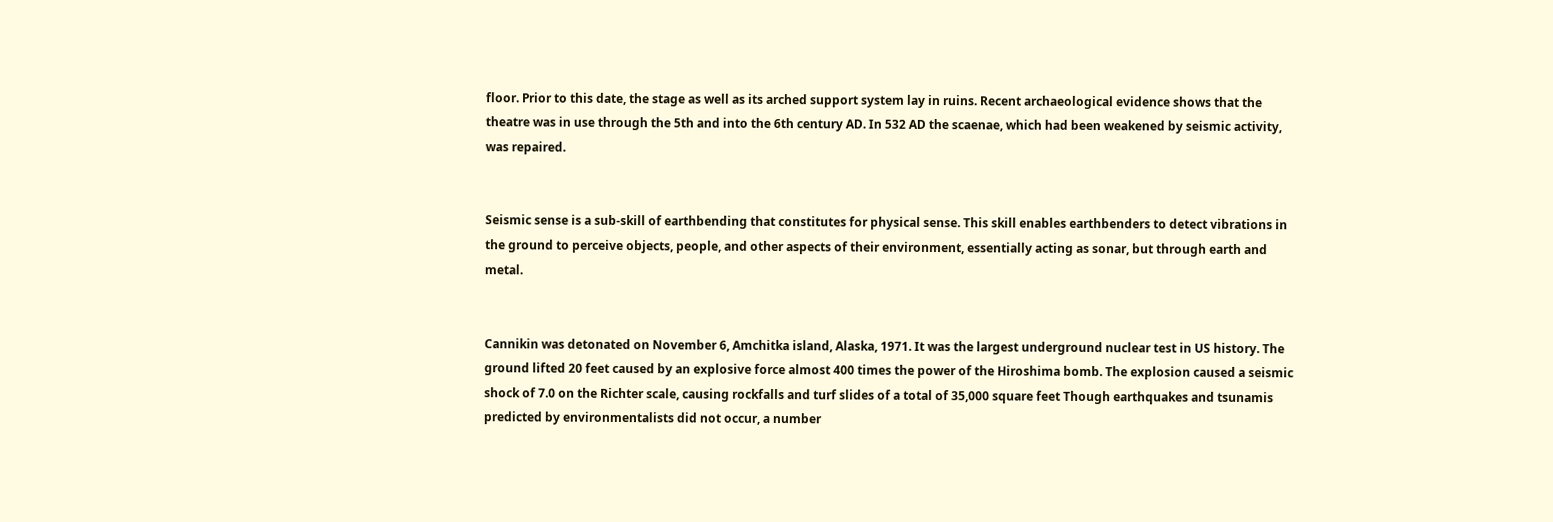floor. Prior to this date, the stage as well as its arched support system lay in ruins. Recent archaeological evidence shows that the theatre was in use through the 5th and into the 6th century AD. In 532 AD the scaenae, which had been weakened by seismic activity, was repaired.


Seismic sense is a sub-skill of earthbending that constitutes for physical sense. This skill enables earthbenders to detect vibrations in the ground to perceive objects, people, and other aspects of their environment, essentially acting as sonar, but through earth and metal.


Cannikin was detonated on November 6, Amchitka island, Alaska, 1971. It was the largest underground nuclear test in US history. The ground lifted 20 feet caused by an explosive force almost 400 times the power of the Hiroshima bomb. The explosion caused a seismic shock of 7.0 on the Richter scale, causing rockfalls and turf slides of a total of 35,000 square feet Though earthquakes and tsunamis predicted by environmentalists did not occur, a number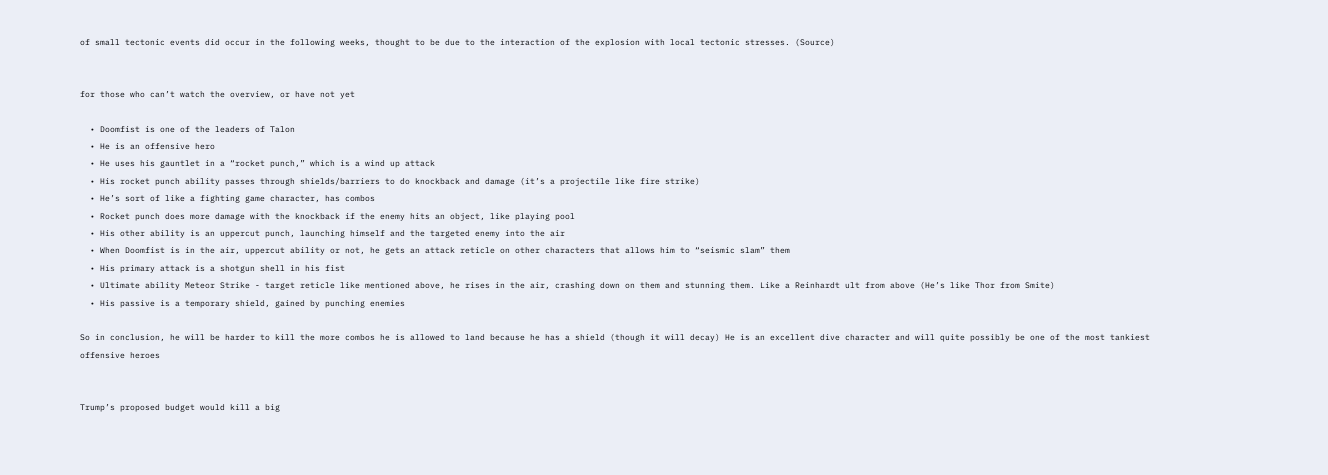of small tectonic events did occur in the following weeks, thought to be due to the interaction of the explosion with local tectonic stresses. (Source)


for those who can’t watch the overview, or have not yet

  • Doomfist is one of the leaders of Talon
  • He is an offensive hero
  • He uses his gauntlet in a “rocket punch,” which is a wind up attack
  • His rocket punch ability passes through shields/barriers to do knockback and damage (it’s a projectile like fire strike)
  • He’s sort of like a fighting game character, has combos
  • Rocket punch does more damage with the knockback if the enemy hits an object, like playing pool
  • His other ability is an uppercut punch, launching himself and the targeted enemy into the air
  • When Doomfist is in the air, uppercut ability or not, he gets an attack reticle on other characters that allows him to “seismic slam” them
  • His primary attack is a shotgun shell in his fist
  • Ultimate ability Meteor Strike - target reticle like mentioned above, he rises in the air, crashing down on them and stunning them. Like a Reinhardt ult from above (He’s like Thor from Smite)
  • His passive is a temporary shield, gained by punching enemies

So in conclusion, he will be harder to kill the more combos he is allowed to land because he has a shield (though it will decay) He is an excellent dive character and will quite possibly be one of the most tankiest offensive heroes


Trump’s proposed budget would kill a big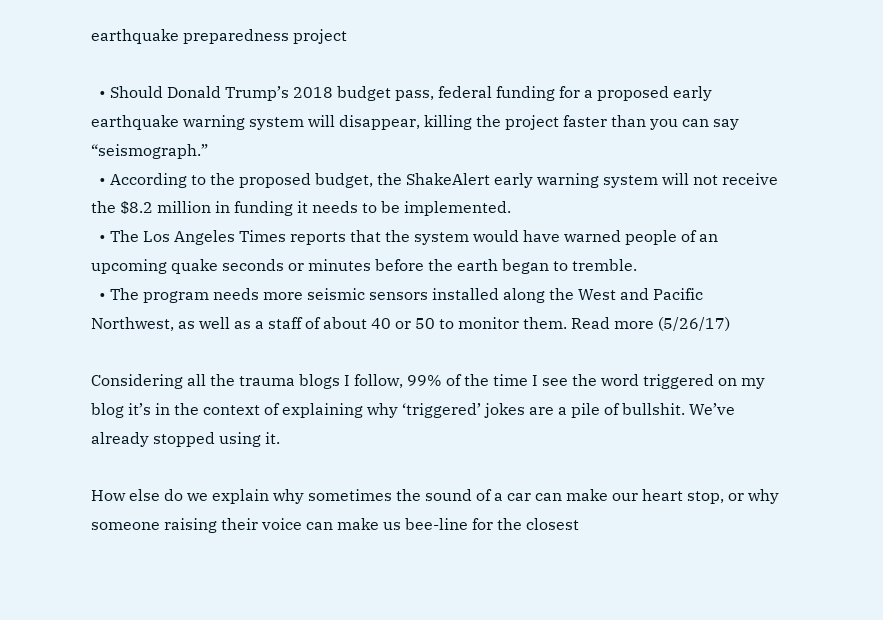earthquake preparedness project

  • Should Donald Trump’s 2018 budget pass, federal funding for a proposed early earthquake warning system will disappear, killing the project faster than you can say “seismograph.”
  • According to the proposed budget, the ShakeAlert early warning system will not receive the $8.2 million in funding it needs to be implemented.
  • The Los Angeles Times reports that the system would have warned people of an upcoming quake seconds or minutes before the earth began to tremble.
  • The program needs more seismic sensors installed along the West and Pacific Northwest, as well as a staff of about 40 or 50 to monitor them. Read more (5/26/17)

Considering all the trauma blogs I follow, 99% of the time I see the word triggered on my blog it’s in the context of explaining why ‘triggered’ jokes are a pile of bullshit. We’ve already stopped using it.

How else do we explain why sometimes the sound of a car can make our heart stop, or why someone raising their voice can make us bee-line for the closest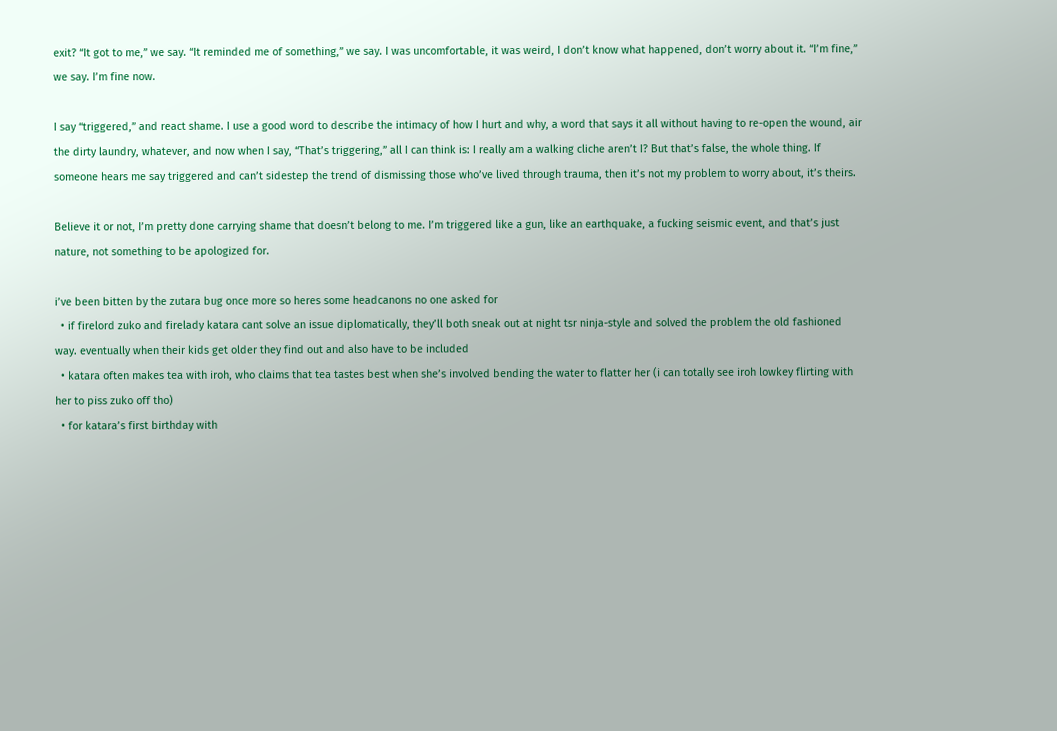exit? “It got to me,” we say. “It reminded me of something,” we say. I was uncomfortable, it was weird, I don’t know what happened, don’t worry about it. “I’m fine,” we say. I’m fine now.

I say “triggered,” and react shame. I use a good word to describe the intimacy of how I hurt and why, a word that says it all without having to re-open the wound, air the dirty laundry, whatever, and now when I say, “That’s triggering,” all I can think is: I really am a walking cliche aren’t I? But that’s false, the whole thing. If someone hears me say triggered and can’t sidestep the trend of dismissing those who’ve lived through trauma, then it’s not my problem to worry about, it’s theirs.

Believe it or not, I’m pretty done carrying shame that doesn’t belong to me. I’m triggered like a gun, like an earthquake, a fucking seismic event, and that’s just nature, not something to be apologized for.

i’ve been bitten by the zutara bug once more so heres some headcanons no one asked for
  • if firelord zuko and firelady katara cant solve an issue diplomatically, they’ll both sneak out at night tsr ninja-style and solved the problem the old fashioned way. eventually when their kids get older they find out and also have to be included
  • katara often makes tea with iroh, who claims that tea tastes best when she’s involved bending the water to flatter her (i can totally see iroh lowkey flirting with her to piss zuko off tho)
  • for katara’s first birthday with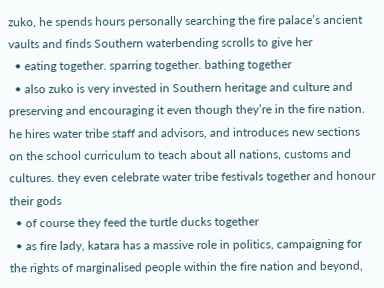zuko, he spends hours personally searching the fire palace’s ancient vaults and finds Southern waterbending scrolls to give her
  • eating together. sparring together. bathing together
  • also zuko is very invested in Southern heritage and culture and preserving and encouraging it even though they’re in the fire nation. he hires water tribe staff and advisors, and introduces new sections on the school curriculum to teach about all nations, customs and cultures. they even celebrate water tribe festivals together and honour their gods
  • of course they feed the turtle ducks together
  • as fire lady, katara has a massive role in politics, campaigning for the rights of marginalised people within the fire nation and beyond,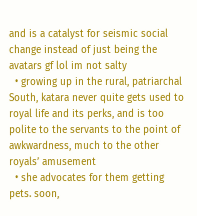and is a catalyst for seismic social change instead of just being the avatars gf lol im not salty
  • growing up in the rural, patriarchal South, katara never quite gets used to royal life and its perks, and is too polite to the servants to the point of awkwardness, much to the other royals’ amusement
  • she advocates for them getting pets. soon,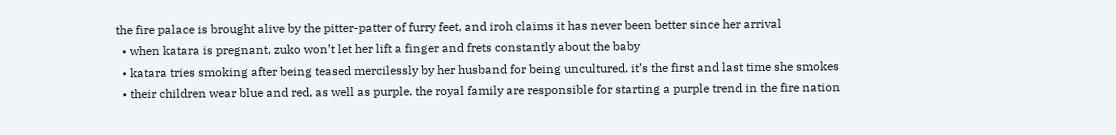the fire palace is brought alive by the pitter-patter of furry feet, and iroh claims it has never been better since her arrival
  • when katara is pregnant, zuko won’t let her lift a finger and frets constantly about the baby
  • katara tries smoking after being teased mercilessly by her husband for being uncultured. it’s the first and last time she smokes
  • their children wear blue and red, as well as purple. the royal family are responsible for starting a purple trend in the fire nation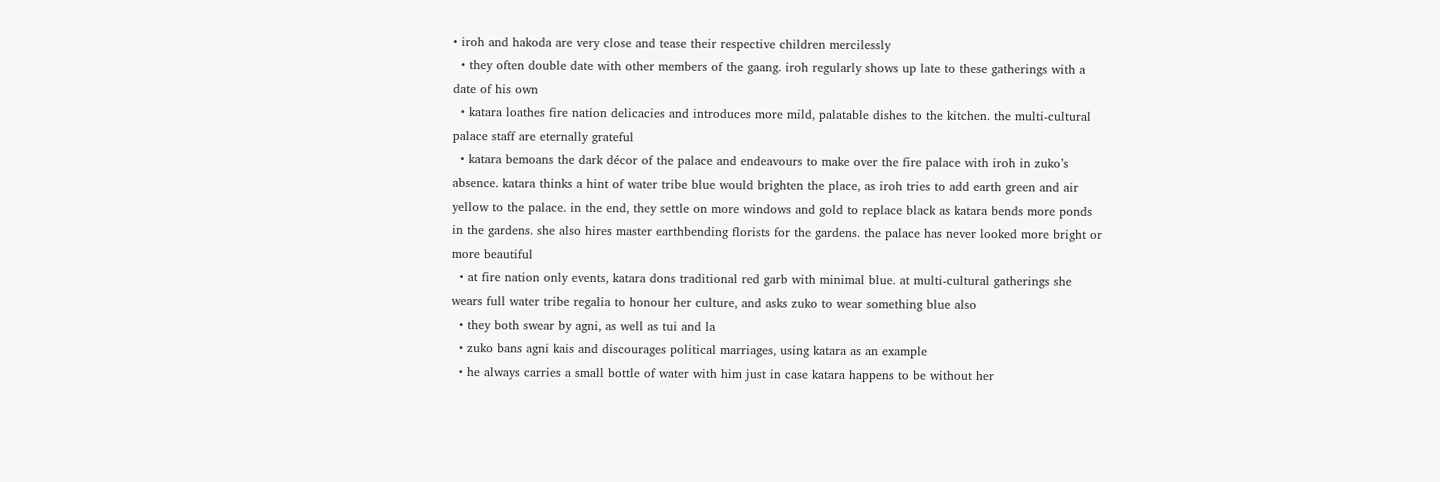• iroh and hakoda are very close and tease their respective children mercilessly
  • they often double date with other members of the gaang. iroh regularly shows up late to these gatherings with a date of his own
  • katara loathes fire nation delicacies and introduces more mild, palatable dishes to the kitchen. the multi-cultural palace staff are eternally grateful
  • katara bemoans the dark décor of the palace and endeavours to make over the fire palace with iroh in zuko’s absence. katara thinks a hint of water tribe blue would brighten the place, as iroh tries to add earth green and air yellow to the palace. in the end, they settle on more windows and gold to replace black as katara bends more ponds in the gardens. she also hires master earthbending florists for the gardens. the palace has never looked more bright or more beautiful
  • at fire nation only events, katara dons traditional red garb with minimal blue. at multi-cultural gatherings she wears full water tribe regalia to honour her culture, and asks zuko to wear something blue also
  • they both swear by agni, as well as tui and la
  • zuko bans agni kais and discourages political marriages, using katara as an example
  • he always carries a small bottle of water with him just in case katara happens to be without her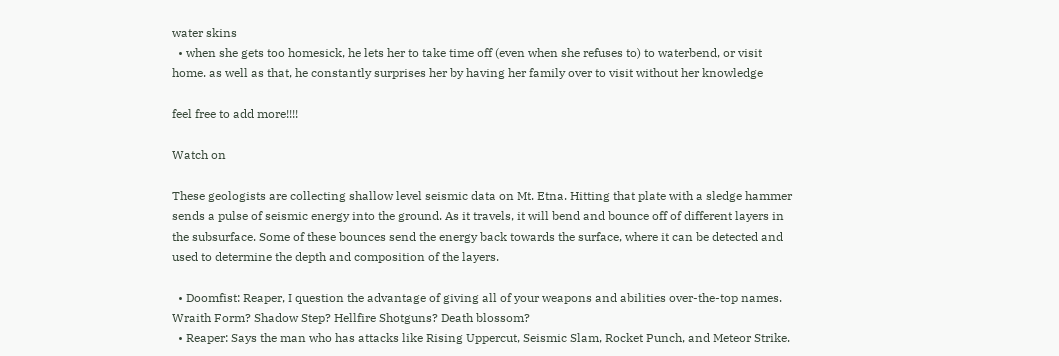water skins
  • when she gets too homesick, he lets her to take time off (even when she refuses to) to waterbend, or visit home. as well as that, he constantly surprises her by having her family over to visit without her knowledge

feel free to add more!!!!

Watch on

These geologists are collecting shallow level seismic data on Mt. Etna. Hitting that plate with a sledge hammer sends a pulse of seismic energy into the ground. As it travels, it will bend and bounce off of different layers in the subsurface. Some of these bounces send the energy back towards the surface, where it can be detected and used to determine the depth and composition of the layers.

  • Doomfist: Reaper, I question the advantage of giving all of your weapons and abilities over-the-top names. Wraith Form? Shadow Step? Hellfire Shotguns? Death blossom?
  • Reaper: Says the man who has attacks like Rising Uppercut, Seismic Slam, Rocket Punch, and Meteor Strike.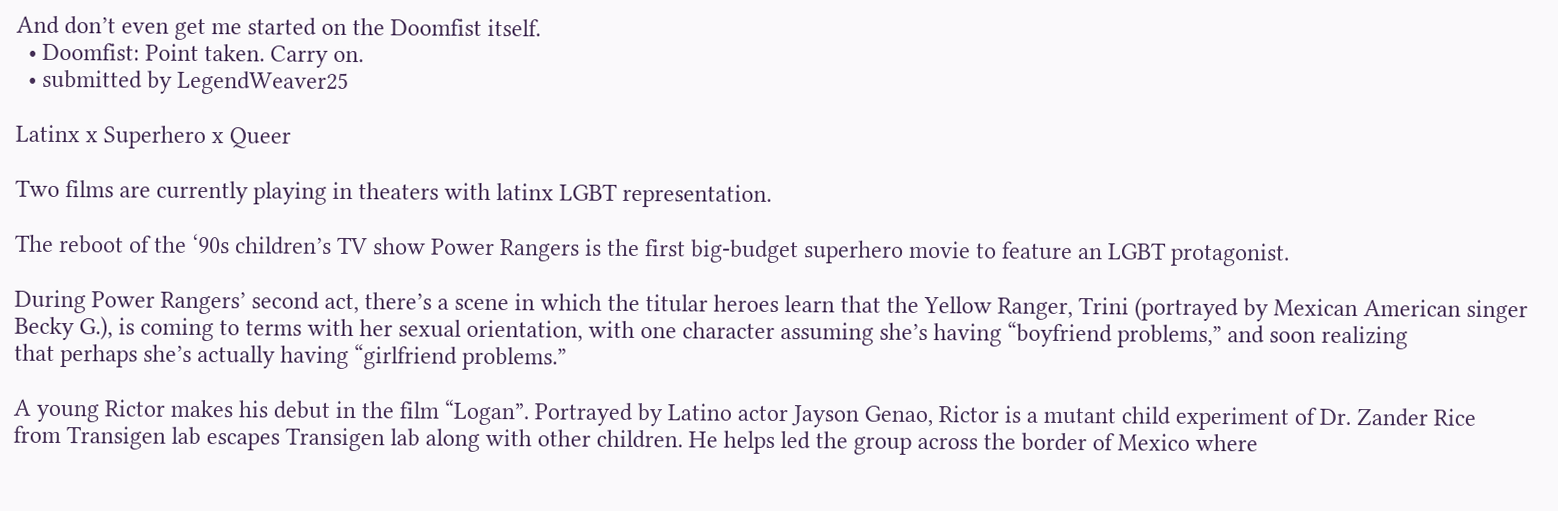And don’t even get me started on the Doomfist itself.
  • Doomfist: Point taken. Carry on.
  • submitted by LegendWeaver25

Latinx x Superhero x Queer

Two films are currently playing in theaters with latinx LGBT representation.

The reboot of the ‘90s children’s TV show Power Rangers is the first big-budget superhero movie to feature an LGBT protagonist.

During Power Rangers’ second act, there’s a scene in which the titular heroes learn that the Yellow Ranger, Trini (portrayed by Mexican American singer Becky G.), is coming to terms with her sexual orientation, with one character assuming she’s having “boyfriend problems,” and soon realizing
that perhaps she’s actually having “girlfriend problems.”

A young Rictor makes his debut in the film “Logan”. Portrayed by Latino actor Jayson Genao, Rictor is a mutant child experiment of Dr. Zander Rice
from Transigen lab escapes Transigen lab along with other children. He helps led the group across the border of Mexico where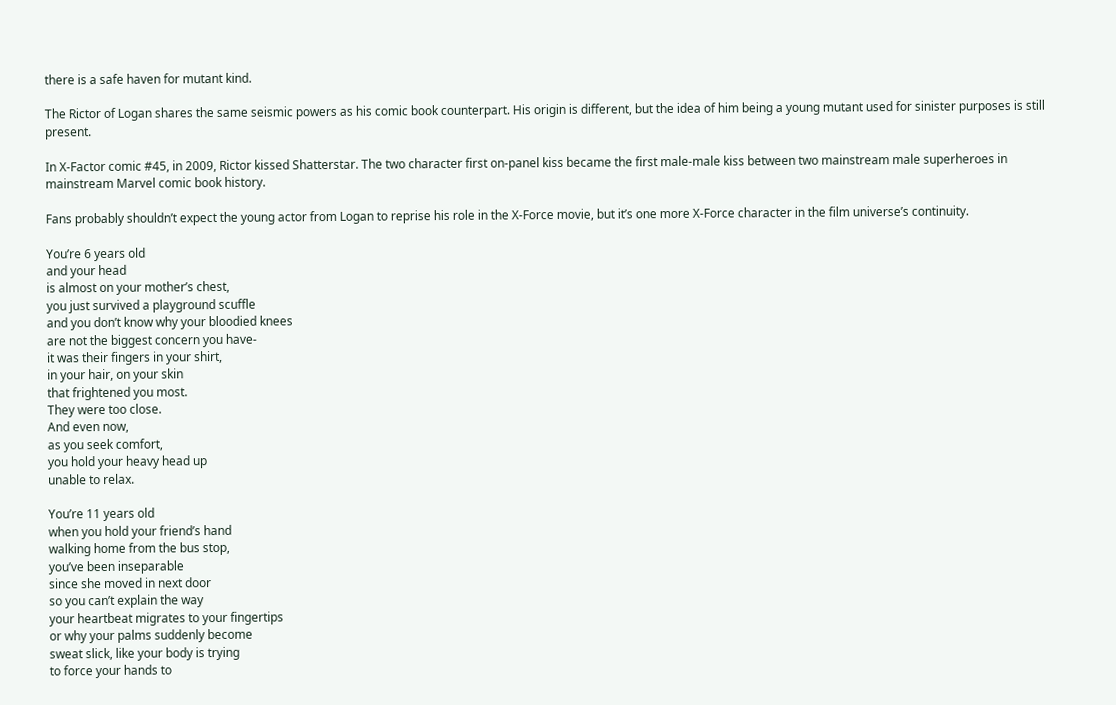there is a safe haven for mutant kind.

The Rictor of Logan shares the same seismic powers as his comic book counterpart. His origin is different, but the idea of him being a young mutant used for sinister purposes is still present.

In X-Factor comic #45, in 2009, Rictor kissed Shatterstar. The two character first on-panel kiss became the first male-male kiss between two mainstream male superheroes in mainstream Marvel comic book history.

Fans probably shouldn’t expect the young actor from Logan to reprise his role in the X-Force movie, but it’s one more X-Force character in the film universe’s continuity.

You’re 6 years old
and your head
is almost on your mother’s chest,
you just survived a playground scuffle
and you don’t know why your bloodied knees
are not the biggest concern you have-
it was their fingers in your shirt,
in your hair, on your skin
that frightened you most.
They were too close.
And even now,
as you seek comfort,
you hold your heavy head up
unable to relax.

You’re 11 years old
when you hold your friend’s hand
walking home from the bus stop,
you’ve been inseparable
since she moved in next door
so you can’t explain the way
your heartbeat migrates to your fingertips
or why your palms suddenly become
sweat slick, like your body is trying
to force your hands to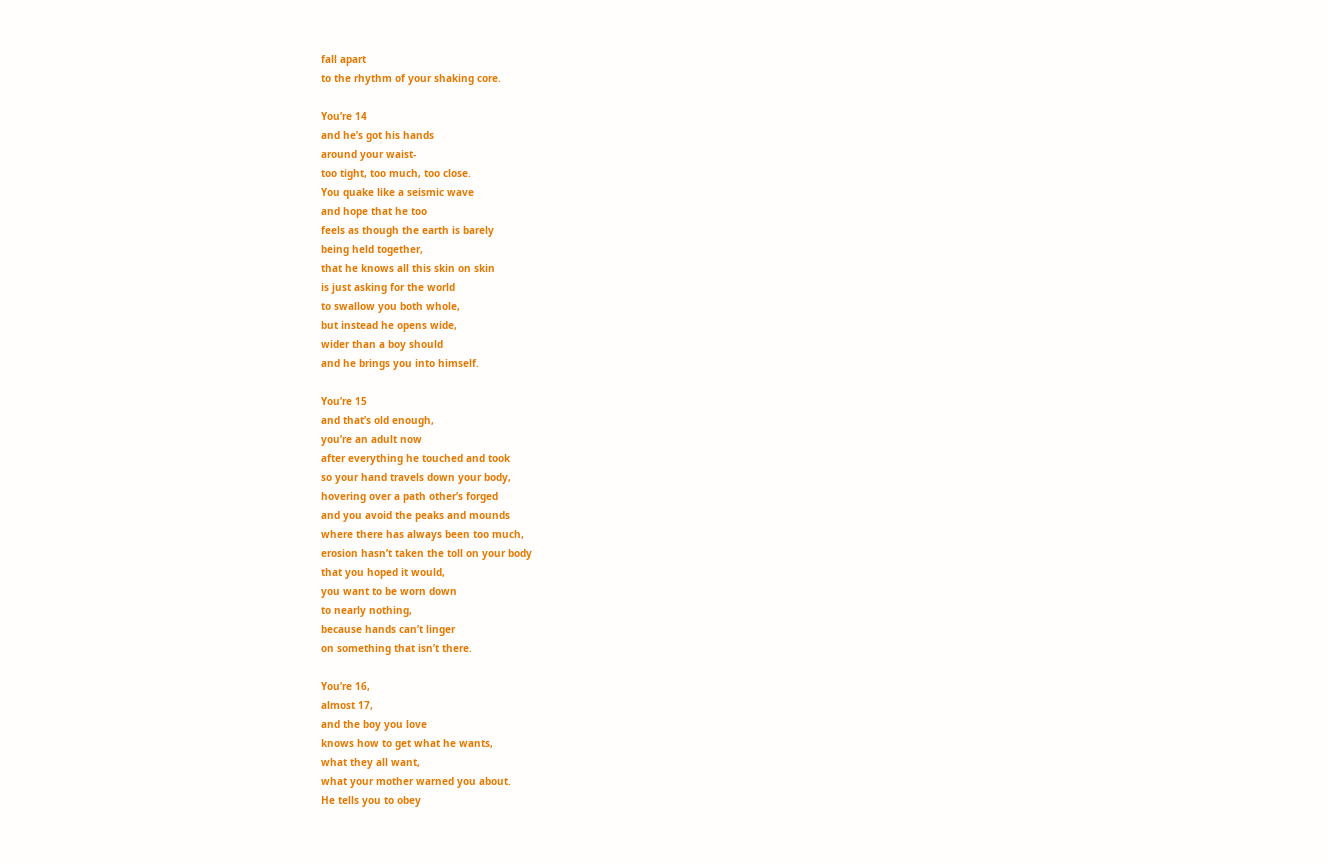fall apart
to the rhythm of your shaking core.

You’re 14
and he’s got his hands
around your waist-
too tight, too much, too close.
You quake like a seismic wave
and hope that he too
feels as though the earth is barely
being held together,
that he knows all this skin on skin
is just asking for the world
to swallow you both whole,
but instead he opens wide,
wider than a boy should
and he brings you into himself.

You’re 15
and that’s old enough,
you’re an adult now
after everything he touched and took
so your hand travels down your body,
hovering over a path other’s forged
and you avoid the peaks and mounds
where there has always been too much,
erosion hasn’t taken the toll on your body
that you hoped it would,
you want to be worn down
to nearly nothing,
because hands can’t linger
on something that isn’t there.

You’re 16,
almost 17,
and the boy you love
knows how to get what he wants,
what they all want,
what your mother warned you about.
He tells you to obey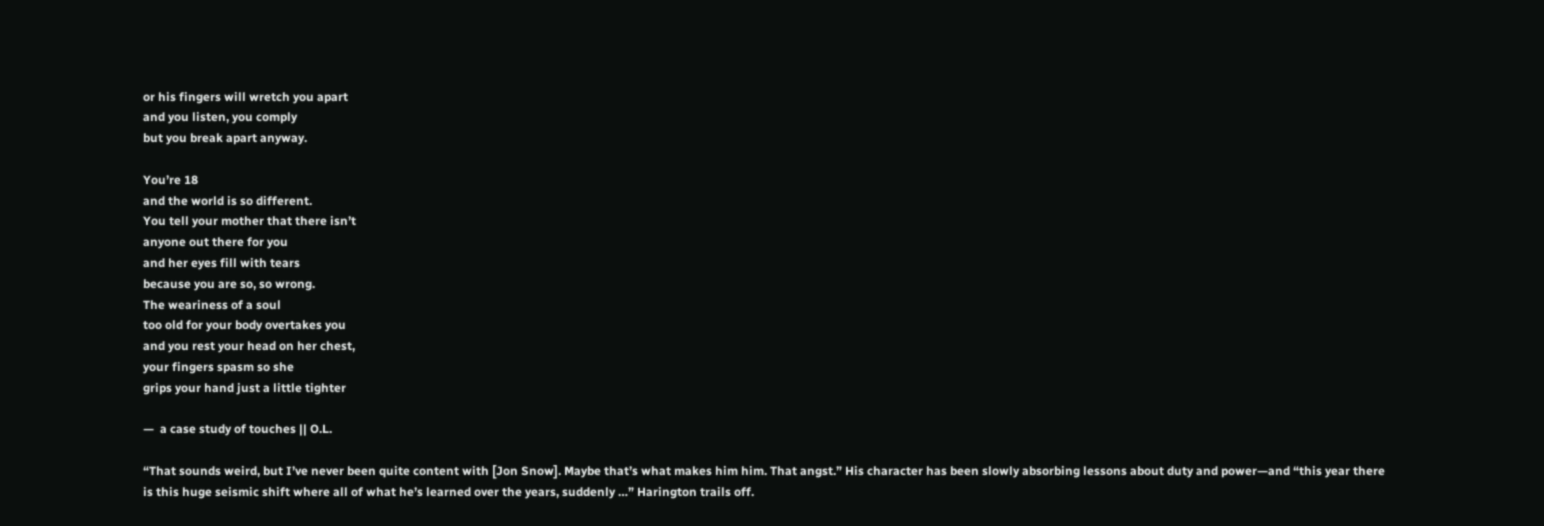or his fingers will wretch you apart
and you listen, you comply
but you break apart anyway.

You’re 18
and the world is so different.
You tell your mother that there isn’t
anyone out there for you
and her eyes fill with tears
because you are so, so wrong.
The weariness of a soul
too old for your body overtakes you
and you rest your head on her chest,
your fingers spasm so she
grips your hand just a little tighter

—  a case study of touches || O.L.

“That sounds weird, but I’ve never been quite content with [Jon Snow]. Maybe that’s what makes him him. That angst.” His character has been slowly absorbing lessons about duty and power—and “this year there is this huge seismic shift where all of what he’s learned over the years, suddenly …” Harington trails off.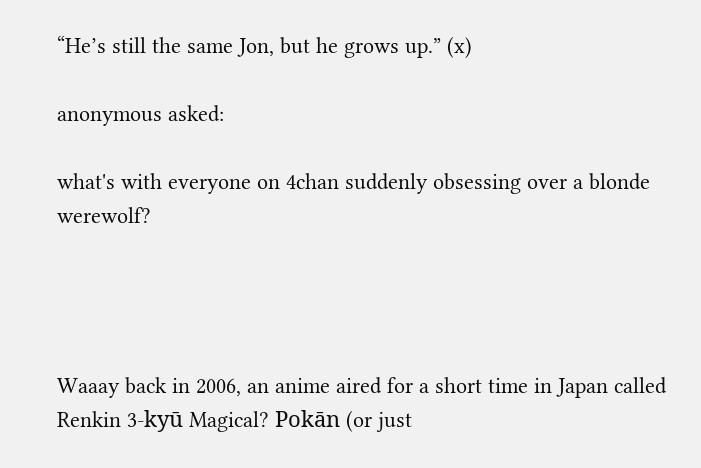“He’s still the same Jon, but he grows up.” (x)

anonymous asked:

what's with everyone on 4chan suddenly obsessing over a blonde werewolf?




Waaay back in 2006, an anime aired for a short time in Japan called Renkin 3-kyū Magical? Pokān (or just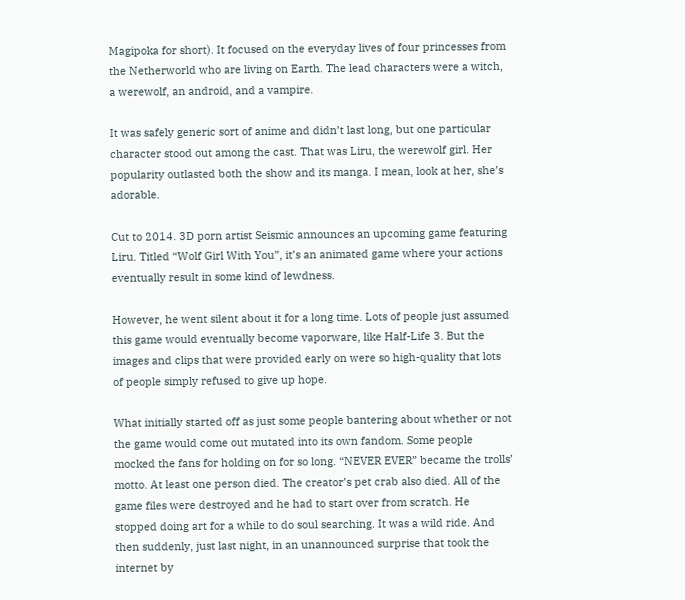Magipoka for short). It focused on the everyday lives of four princesses from the Netherworld who are living on Earth. The lead characters were a witch, a werewolf, an android, and a vampire.

It was safely generic sort of anime and didn’t last long, but one particular character stood out among the cast. That was Liru, the werewolf girl. Her popularity outlasted both the show and its manga. I mean, look at her, she’s adorable.

Cut to 2014. 3D porn artist Seismic announces an upcoming game featuring Liru. Titled “Wolf Girl With You”, it’s an animated game where your actions eventually result in some kind of lewdness.

However, he went silent about it for a long time. Lots of people just assumed this game would eventually become vaporware, like Half-Life 3. But the images and clips that were provided early on were so high-quality that lots of people simply refused to give up hope.

What initially started off as just some people bantering about whether or not the game would come out mutated into its own fandom. Some people mocked the fans for holding on for so long. “NEVER EVER” became the trolls’ motto. At least one person died. The creator’s pet crab also died. All of the game files were destroyed and he had to start over from scratch. He stopped doing art for a while to do soul searching. It was a wild ride. And then suddenly, just last night, in an unannounced surprise that took the internet by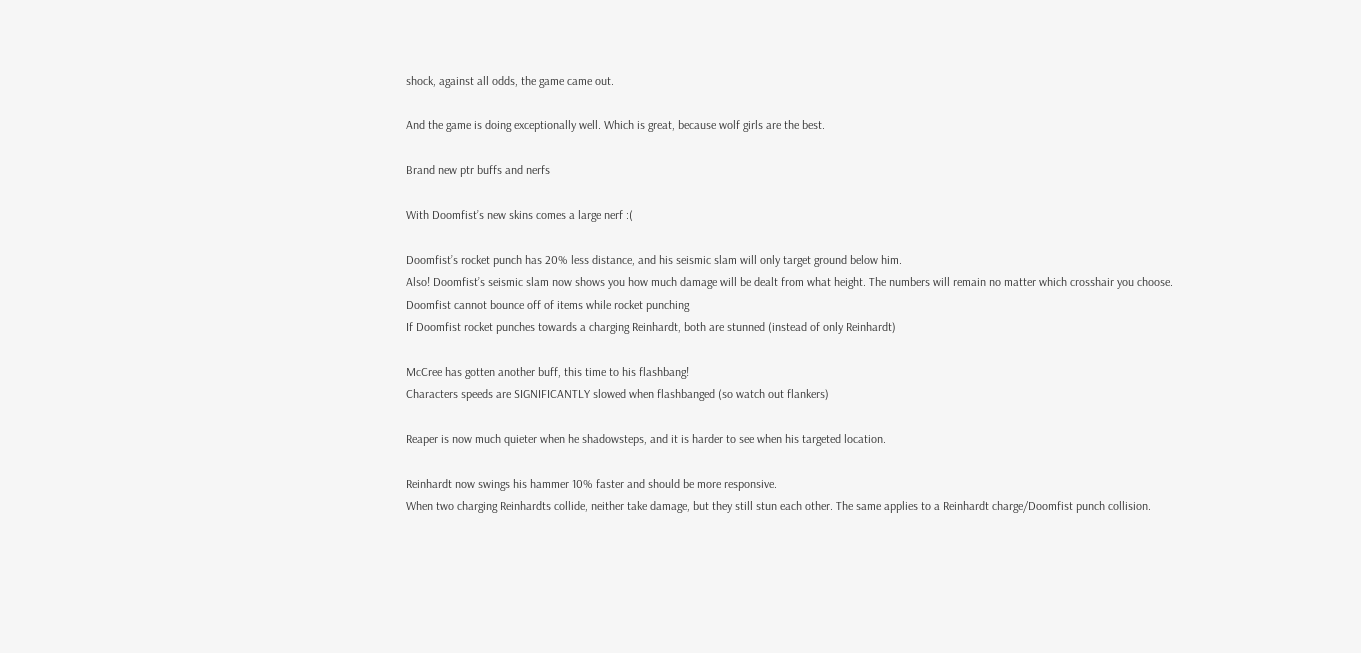shock, against all odds, the game came out.

And the game is doing exceptionally well. Which is great, because wolf girls are the best.

Brand new ptr buffs and nerfs

With Doomfist’s new skins comes a large nerf :(

Doomfist’s rocket punch has 20% less distance, and his seismic slam will only target ground below him.
Also! Doomfist’s seismic slam now shows you how much damage will be dealt from what height. The numbers will remain no matter which crosshair you choose.
Doomfist cannot bounce off of items while rocket punching
If Doomfist rocket punches towards a charging Reinhardt, both are stunned (instead of only Reinhardt)

McCree has gotten another buff, this time to his flashbang!
Characters speeds are SIGNIFICANTLY slowed when flashbanged (so watch out flankers)

Reaper is now much quieter when he shadowsteps, and it is harder to see when his targeted location.

Reinhardt now swings his hammer 10% faster and should be more responsive.
When two charging Reinhardts collide, neither take damage, but they still stun each other. The same applies to a Reinhardt charge/Doomfist punch collision.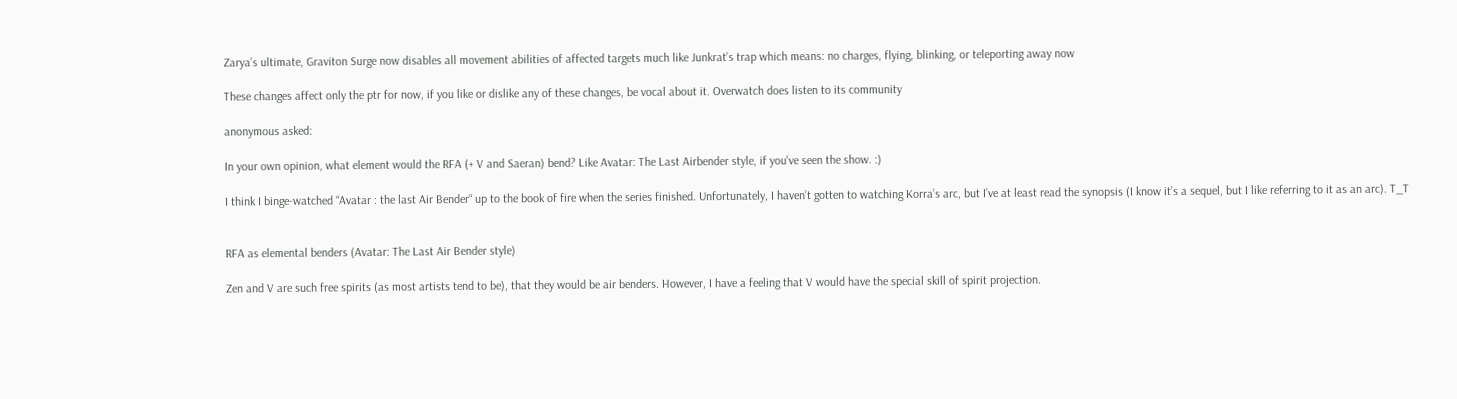Zarya’s ultimate, Graviton Surge now disables all movement abilities of affected targets much like Junkrat’s trap which means: no charges, flying, blinking, or teleporting away now

These changes affect only the ptr for now, if you like or dislike any of these changes, be vocal about it. Overwatch does listen to its community

anonymous asked:

In your own opinion, what element would the RFA (+ V and Saeran) bend? Like Avatar: The Last Airbender style, if you've seen the show. :)

I think I binge-watched “Avatar : the last Air Bender“ up to the book of fire when the series finished. Unfortunately, I haven’t gotten to watching Korra’s arc, but I’ve at least read the synopsis (I know it’s a sequel, but I like referring to it as an arc). T_T


RFA as elemental benders (Avatar: The Last Air Bender style)

Zen and V are such free spirits (as most artists tend to be), that they would be air benders. However, I have a feeling that V would have the special skill of spirit projection.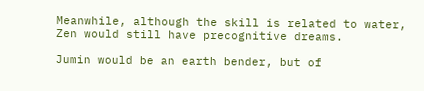Meanwhile, although the skill is related to water, Zen would still have precognitive dreams.

Jumin would be an earth bender, but of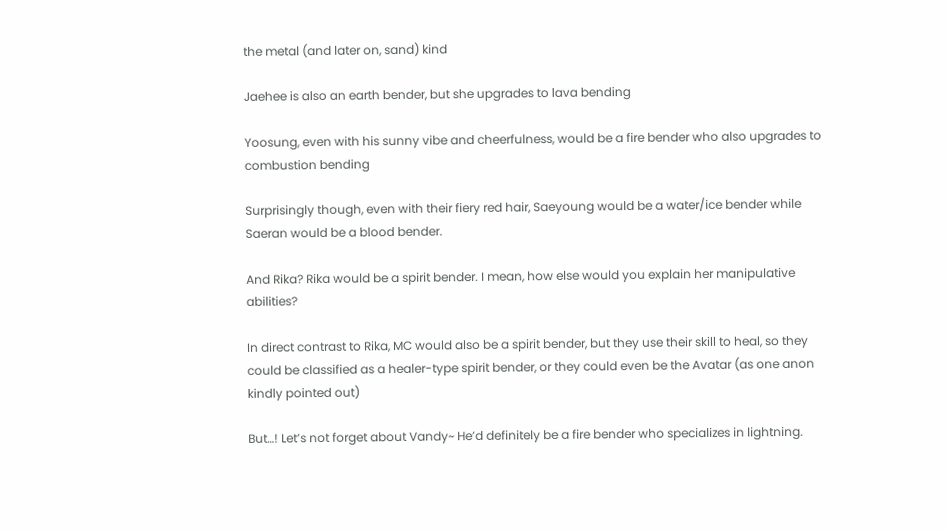the metal (and later on, sand) kind

Jaehee is also an earth bender, but she upgrades to lava bending

Yoosung, even with his sunny vibe and cheerfulness, would be a fire bender who also upgrades to combustion bending

Surprisingly though, even with their fiery red hair, Saeyoung would be a water/ice bender while Saeran would be a blood bender.

And Rika? Rika would be a spirit bender. I mean, how else would you explain her manipulative abilities?

In direct contrast to Rika, MC would also be a spirit bender, but they use their skill to heal, so they could be classified as a healer-type spirit bender, or they could even be the Avatar (as one anon kindly pointed out)

But…! Let’s not forget about Vandy~ He’d definitely be a fire bender who specializes in lightning.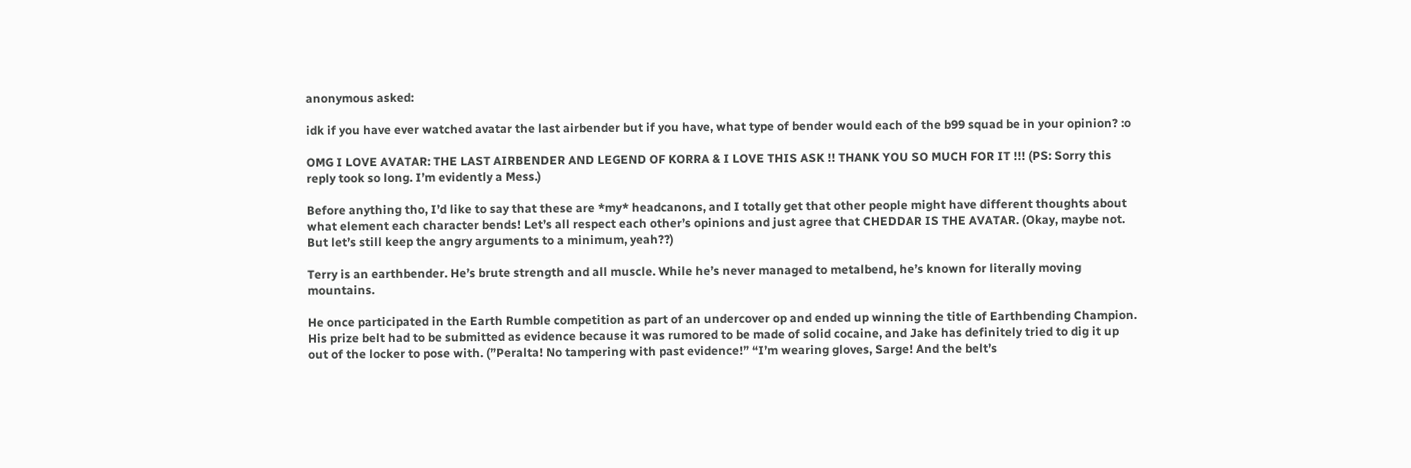anonymous asked:

idk if you have ever watched avatar the last airbender but if you have, what type of bender would each of the b99 squad be in your opinion? :o

OMG I LOVE AVATAR: THE LAST AIRBENDER AND LEGEND OF KORRA & I LOVE THIS ASK !! THANK YOU SO MUCH FOR IT !!! (PS: Sorry this reply took so long. I’m evidently a Mess.)

Before anything tho, I’d like to say that these are *my* headcanons, and I totally get that other people might have different thoughts about what element each character bends! Let’s all respect each other’s opinions and just agree that CHEDDAR IS THE AVATAR. (Okay, maybe not. But let’s still keep the angry arguments to a minimum, yeah??)

Terry is an earthbender. He’s brute strength and all muscle. While he’s never managed to metalbend, he’s known for literally moving mountains.

He once participated in the Earth Rumble competition as part of an undercover op and ended up winning the title of Earthbending Champion. His prize belt had to be submitted as evidence because it was rumored to be made of solid cocaine, and Jake has definitely tried to dig it up out of the locker to pose with. (”Peralta! No tampering with past evidence!” “I’m wearing gloves, Sarge! And the belt’s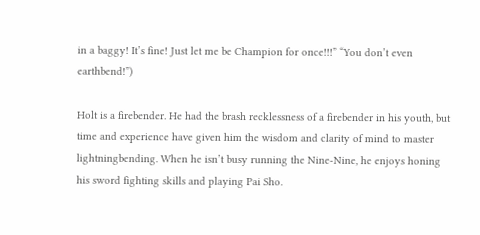in a baggy! It’s fine! Just let me be Champion for once!!!” “You don’t even earthbend!”)

Holt is a firebender. He had the brash recklessness of a firebender in his youth, but time and experience have given him the wisdom and clarity of mind to master lightningbending. When he isn’t busy running the Nine-Nine, he enjoys honing his sword fighting skills and playing Pai Sho.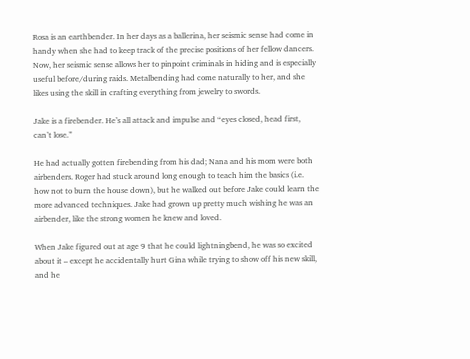Rosa is an earthbender. In her days as a ballerina, her seismic sense had come in handy when she had to keep track of the precise positions of her fellow dancers. Now, her seismic sense allows her to pinpoint criminals in hiding and is especially useful before/during raids. Metalbending had come naturally to her, and she likes using the skill in crafting everything from jewelry to swords.

Jake is a firebender. He’s all attack and impulse and “eyes closed, head first, can’t lose.”

He had actually gotten firebending from his dad; Nana and his mom were both airbenders. Roger had stuck around long enough to teach him the basics (i.e. how not to burn the house down), but he walked out before Jake could learn the more advanced techniques. Jake had grown up pretty much wishing he was an airbender, like the strong women he knew and loved.

When Jake figured out at age 9 that he could lightningbend, he was so excited about it – except he accidentally hurt Gina while trying to show off his new skill, and he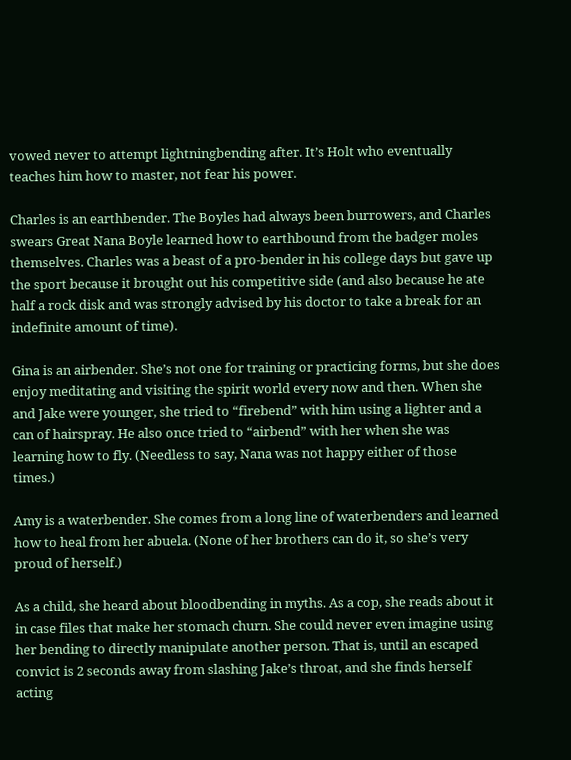vowed never to attempt lightningbending after. It’s Holt who eventually teaches him how to master, not fear his power.

Charles is an earthbender. The Boyles had always been burrowers, and Charles swears Great Nana Boyle learned how to earthbound from the badger moles themselves. Charles was a beast of a pro-bender in his college days but gave up the sport because it brought out his competitive side (and also because he ate half a rock disk and was strongly advised by his doctor to take a break for an indefinite amount of time).

Gina is an airbender. She’s not one for training or practicing forms, but she does enjoy meditating and visiting the spirit world every now and then. When she and Jake were younger, she tried to “firebend” with him using a lighter and a can of hairspray. He also once tried to “airbend” with her when she was learning how to fly. (Needless to say, Nana was not happy either of those times.)

Amy is a waterbender. She comes from a long line of waterbenders and learned how to heal from her abuela. (None of her brothers can do it, so she’s very proud of herself.)

As a child, she heard about bloodbending in myths. As a cop, she reads about it in case files that make her stomach churn. She could never even imagine using her bending to directly manipulate another person. That is, until an escaped convict is 2 seconds away from slashing Jake’s throat, and she finds herself acting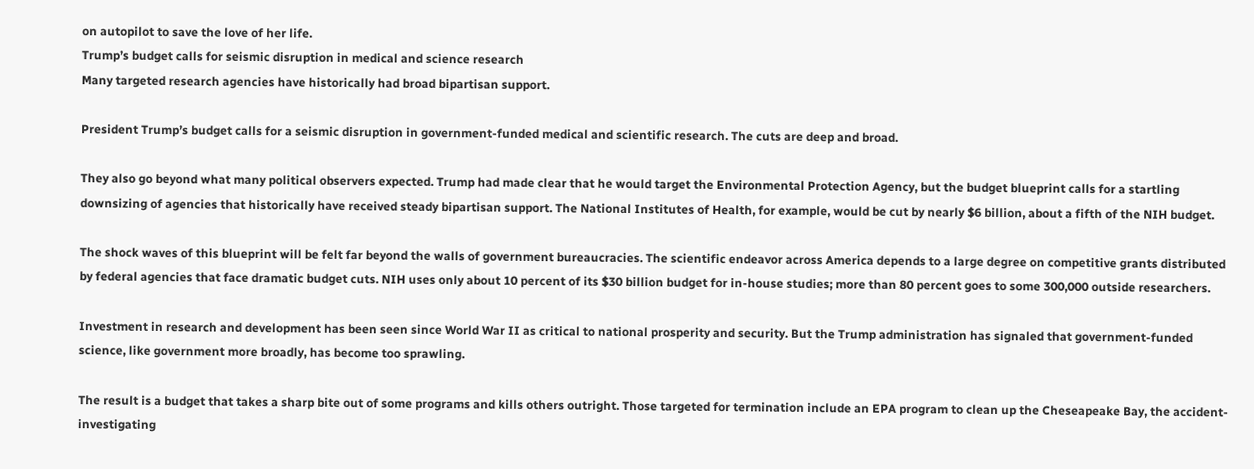on autopilot to save the love of her life.
Trump’s budget calls for seismic disruption in medical and science research
Many targeted research agencies have historically had broad bipartisan support.

President Trump’s budget calls for a seismic disruption in government-funded medical and scientific research. The cuts are deep and broad.

They also go beyond what many political observers expected. Trump had made clear that he would target the Environmental Protection Agency, but the budget blueprint calls for a startling downsizing of agencies that historically have received steady bipartisan support. The National Institutes of Health, for example, would be cut by nearly $6 billion, about a fifth of the NIH budget.

The shock waves of this blueprint will be felt far beyond the walls of government bureaucracies. The scientific endeavor across America depends to a large degree on competitive grants distributed by federal agencies that face dramatic budget cuts. NIH uses only about 10 percent of its $30 billion budget for in-house studies; more than 80 percent goes to some 300,000 outside researchers.

Investment in research and development has been seen since World War II as critical to national prosperity and security. But the Trump administration has signaled that government-funded science, like government more broadly, has become too sprawling.

The result is a budget that takes a sharp bite out of some programs and kills others outright. Those targeted for termination include an EPA program to clean up the Cheseapeake Bay, the accident-investigating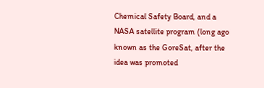Chemical Safety Board, and a NASA satellite program (long ago known as the GoreSat, after the idea was promoted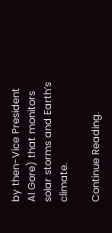by then-Vice President Al Gore) that monitors solar storms and Earth’s climate.

Continue Reading.